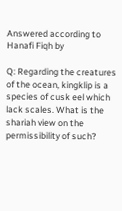Answered according to Hanafi Fiqh by

Q: Regarding the creatures of the ocean, kingklip is a species of cusk eel which lack scales. What is the shariah view on the permissibility of such?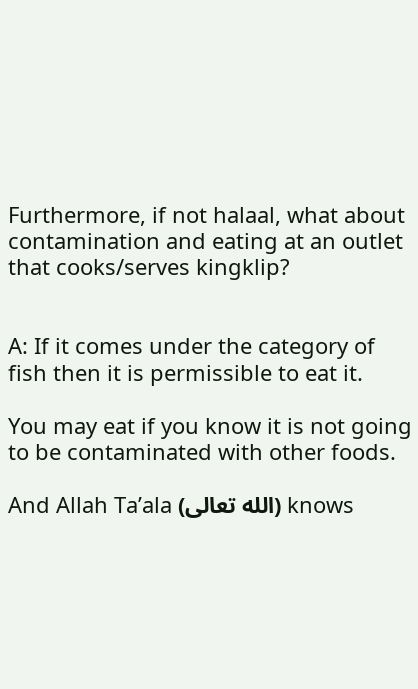Furthermore, if not halaal, what about contamination and eating at an outlet that cooks/serves kingklip?


A: If it comes under the category of fish then it is permissible to eat it.

You may eat if you know it is not going to be contaminated with other foods.

And Allah Ta’ala (الله تعالى) knows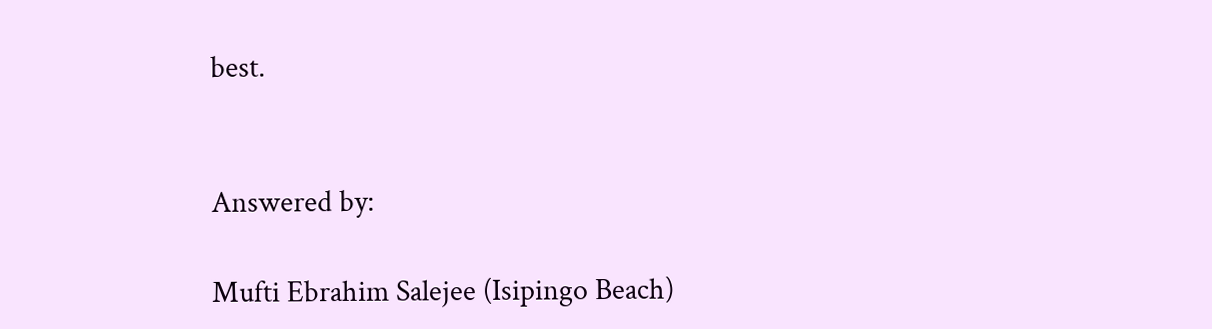best.


Answered by:

Mufti Ebrahim Salejee (Isipingo Beach)